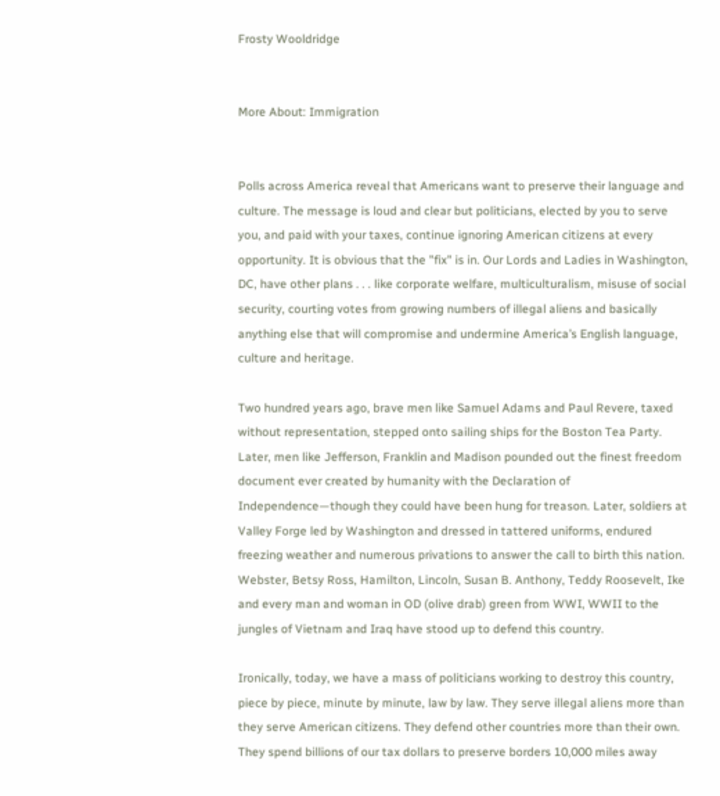Frosty Wooldridge


More About: Immigration


Polls across America reveal that Americans want to preserve their language and culture. The message is loud and clear but politicians, elected by you to serve you, and paid with your taxes, continue ignoring American citizens at every opportunity. It is obvious that the "fix" is in. Our Lords and Ladies in Washington, DC, have other plans . . . like corporate welfare, multiculturalism, misuse of social security, courting votes from growing numbers of illegal aliens and basically anything else that will compromise and undermine America’s English language, culture and heritage.

Two hundred years ago, brave men like Samuel Adams and Paul Revere, taxed without representation, stepped onto sailing ships for the Boston Tea Party. Later, men like Jefferson, Franklin and Madison pounded out the finest freedom document ever created by humanity with the Declaration of Independence—though they could have been hung for treason. Later, soldiers at Valley Forge led by Washington and dressed in tattered uniforms, endured freezing weather and numerous privations to answer the call to birth this nation. Webster, Betsy Ross, Hamilton, Lincoln, Susan B. Anthony, Teddy Roosevelt, Ike and every man and woman in OD (olive drab) green from WWI, WWII to the jungles of Vietnam and Iraq have stood up to defend this country.

Ironically, today, we have a mass of politicians working to destroy this country, piece by piece, minute by minute, law by law. They serve illegal aliens more than they serve American citizens. They defend other countries more than their own. They spend billions of our tax dollars to preserve borders 10,000 miles away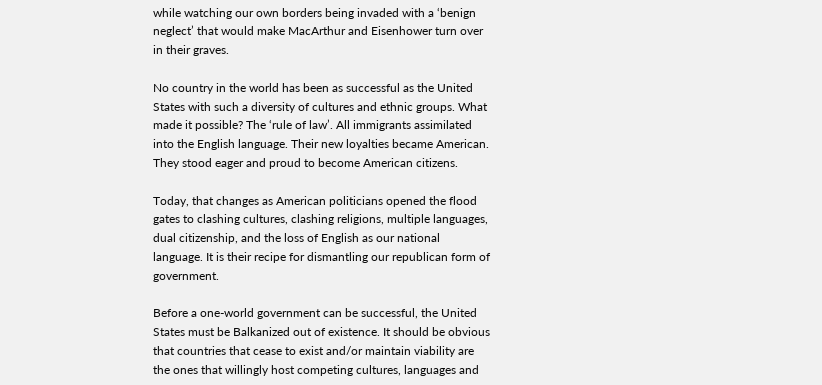while watching our own borders being invaded with a ‘benign neglect’ that would make MacArthur and Eisenhower turn over in their graves.

No country in the world has been as successful as the United States with such a diversity of cultures and ethnic groups. What made it possible? The ‘rule of law’. All immigrants assimilated into the English language. Their new loyalties became American. They stood eager and proud to become American citizens.

Today, that changes as American politicians opened the flood gates to clashing cultures, clashing religions, multiple languages, dual citizenship, and the loss of English as our national language. It is their recipe for dismantling our republican form of government.

Before a one-world government can be successful, the United States must be Balkanized out of existence. It should be obvious that countries that cease to exist and/or maintain viability are the ones that willingly host competing cultures, languages and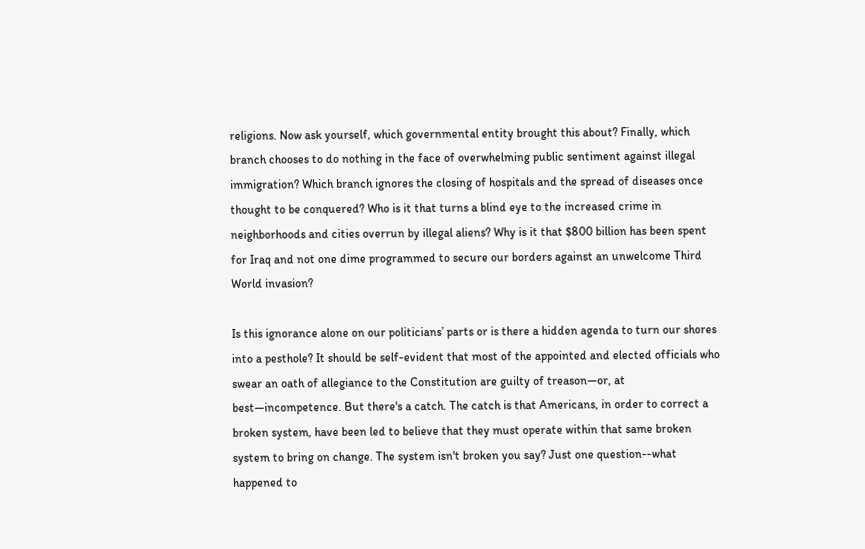religions. Now ask yourself, which governmental entity brought this about? Finally, which branch chooses to do nothing in the face of overwhelming public sentiment against illegal immigration? Which branch ignores the closing of hospitals and the spread of diseases once thought to be conquered? Who is it that turns a blind eye to the increased crime in neighborhoods and cities overrun by illegal aliens? Why is it that $800 billion has been spent for Iraq and not one dime programmed to secure our borders against an unwelcome Third World invasion?

Is this ignorance alone on our politicians’ parts or is there a hidden agenda to turn our shores into a pesthole? It should be self-evident that most of the appointed and elected officials who swear an oath of allegiance to the Constitution are guilty of treason—or, at best—incompetence. But there's a catch. The catch is that Americans, in order to correct a broken system, have been led to believe that they must operate within that same broken system to bring on change. The system isn't broken you say? Just one question--what happened to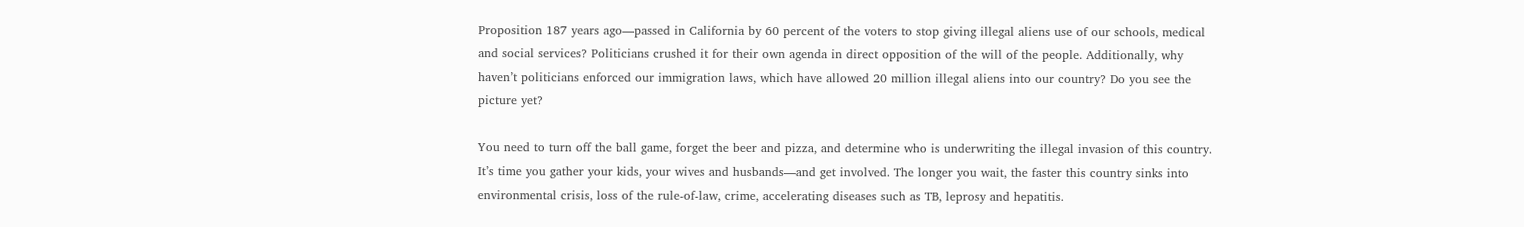Proposition 187 years ago—passed in California by 60 percent of the voters to stop giving illegal aliens use of our schools, medical and social services? Politicians crushed it for their own agenda in direct opposition of the will of the people. Additionally, why haven’t politicians enforced our immigration laws, which have allowed 20 million illegal aliens into our country? Do you see the picture yet?

You need to turn off the ball game, forget the beer and pizza, and determine who is underwriting the illegal invasion of this country. It’s time you gather your kids, your wives and husbands—and get involved. The longer you wait, the faster this country sinks into environmental crisis, loss of the rule-of-law, crime, accelerating diseases such as TB, leprosy and hepatitis.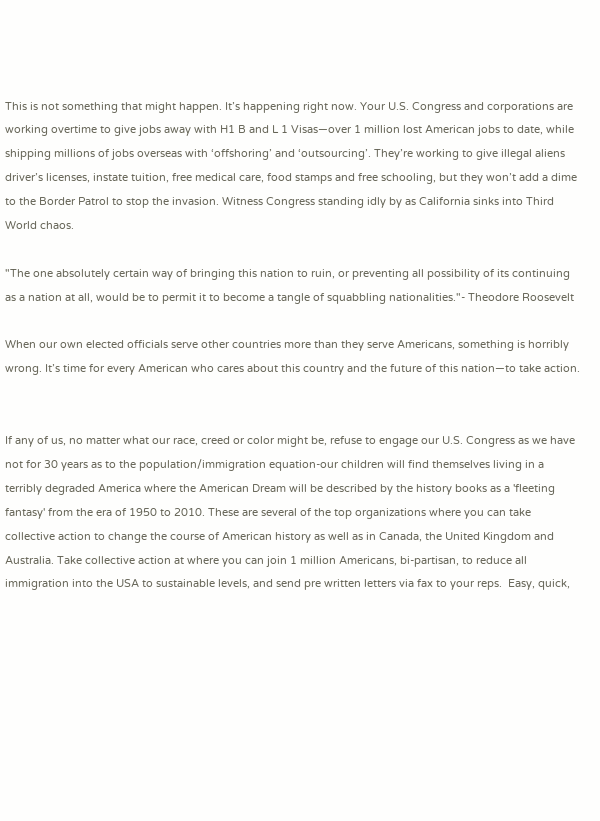This is not something that might happen. It’s happening right now. Your U.S. Congress and corporations are working overtime to give jobs away with H1 B and L 1 Visas—over 1 million lost American jobs to date, while shipping millions of jobs overseas with ‘offshoring’ and ‘outsourcing’. They’re working to give illegal aliens driver’s licenses, instate tuition, free medical care, food stamps and free schooling, but they won’t add a dime to the Border Patrol to stop the invasion. Witness Congress standing idly by as California sinks into Third World chaos.

"The one absolutely certain way of bringing this nation to ruin, or preventing all possibility of its continuing as a nation at all, would be to permit it to become a tangle of squabbling nationalities."- Theodore Roosevelt

When our own elected officials serve other countries more than they serve Americans, something is horribly wrong. It’s time for every American who cares about this country and the future of this nation—to take action.


If any of us, no matter what our race, creed or color might be, refuse to engage our U.S. Congress as we have not for 30 years as to the population/immigration equation-our children will find themselves living in a terribly degraded America where the American Dream will be described by the history books as a 'fleeting fantasy' from the era of 1950 to 2010. These are several of the top organizations where you can take collective action to change the course of American history as well as in Canada, the United Kingdom and Australia. Take collective action at where you can join 1 million Americans, bi-partisan, to reduce all immigration into the USA to sustainable levels, and send pre written letters via fax to your reps.  Easy, quick,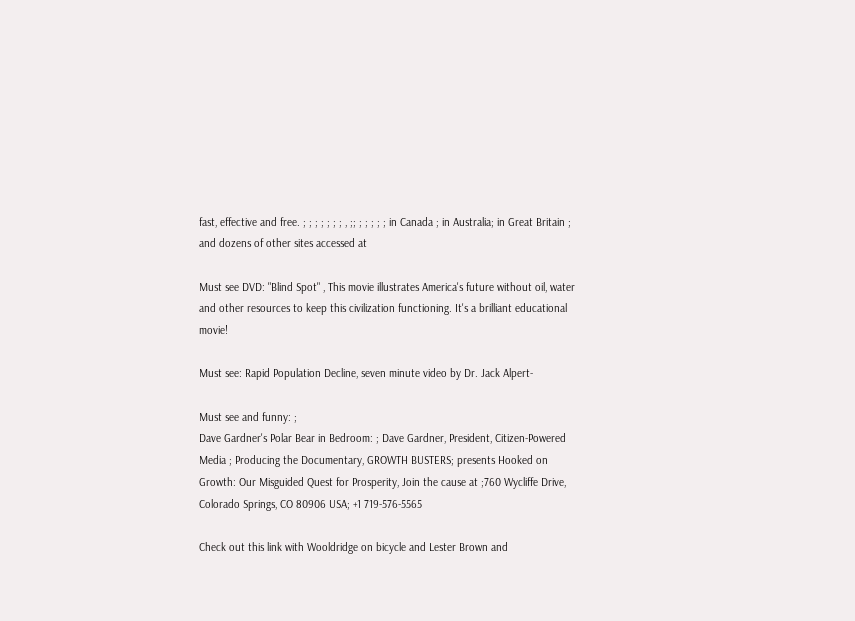fast, effective and free. ; ; ; ; ; ; ; , ;; ; ; ; ; ; in Canada ; in Australia; in Great Britain ; and dozens of other sites accessed at

Must see DVD: "Blind Spot" , This movie illustrates America's future without oil, water and other resources to keep this civilization functioning. It's a brilliant educational movie!

Must see: Rapid Population Decline, seven minute video by Dr. Jack Alpert-

Must see and funny: ;
Dave Gardner's Polar Bear in Bedroom: ; Dave Gardner, President, Citizen-Powered Media ; Producing the Documentary, GROWTH BUSTERS; presents Hooked on Growth: Our Misguided Quest for Prosperity, Join the cause at ;760 Wycliffe Drive, Colorado Springs, CO 80906 USA; +1 719-576-5565

Check out this link with Wooldridge on bicycle and Lester Brown and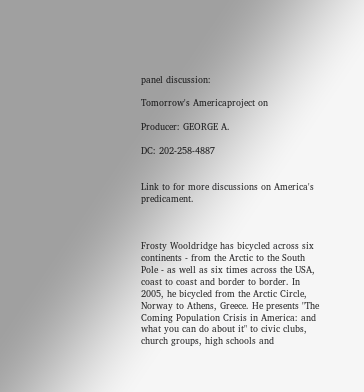panel discussion:

Tomorrow's Americaproject on

Producer: GEORGE A.

DC: 202-258-4887


Link to for more discussions on America's predicament.



Frosty Wooldridge has bicycled across six continents - from the Arctic to the South Pole - as well as six times across the USA, coast to coast and border to border. In 2005, he bicycled from the Arctic Circle, Norway to Athens, Greece. He presents "The Coming Population Crisis in America: and what you can do about it" to civic clubs, church groups, high schools and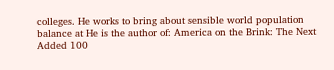colleges. He works to bring about sensible world population balance at He is the author of: America on the Brink: The Next Added 100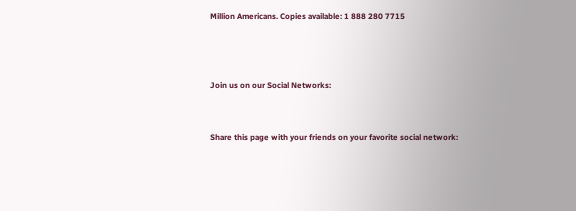Million Americans. Copies available: 1 888 280 7715



Join us on our Social Networks:


Share this page with your friends on your favorite social network: